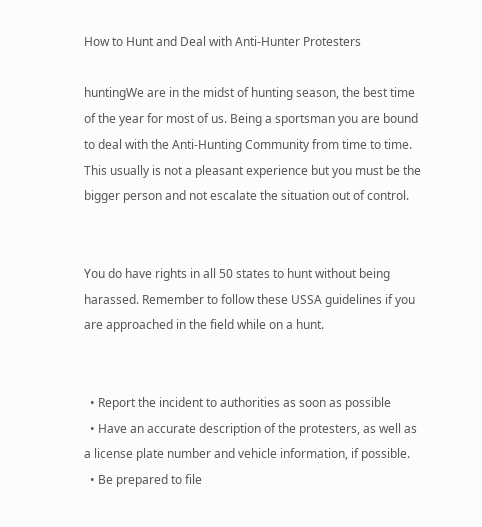How to Hunt and Deal with Anti-Hunter Protesters

huntingWe are in the midst of hunting season, the best time of the year for most of us. Being a sportsman you are bound to deal with the Anti-Hunting Community from time to time. This usually is not a pleasant experience but you must be the bigger person and not escalate the situation out of control.


You do have rights in all 50 states to hunt without being harassed. Remember to follow these USSA guidelines if you are approached in the field while on a hunt.


  • Report the incident to authorities as soon as possible
  • Have an accurate description of the protesters, as well as a license plate number and vehicle information, if possible.
  • Be prepared to file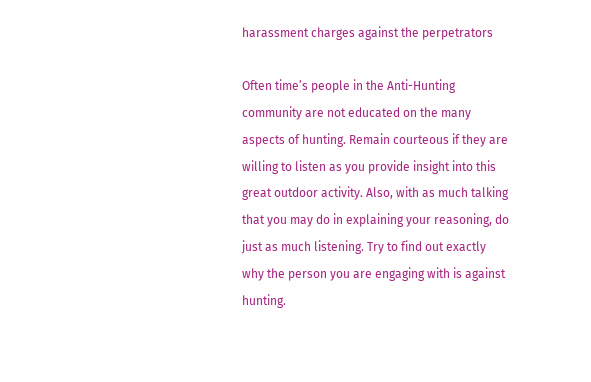harassment charges against the perpetrators

Often time’s people in the Anti-Hunting community are not educated on the many aspects of hunting. Remain courteous if they are willing to listen as you provide insight into this great outdoor activity. Also, with as much talking that you may do in explaining your reasoning, do just as much listening. Try to find out exactly why the person you are engaging with is against hunting.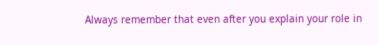Always remember that even after you explain your role in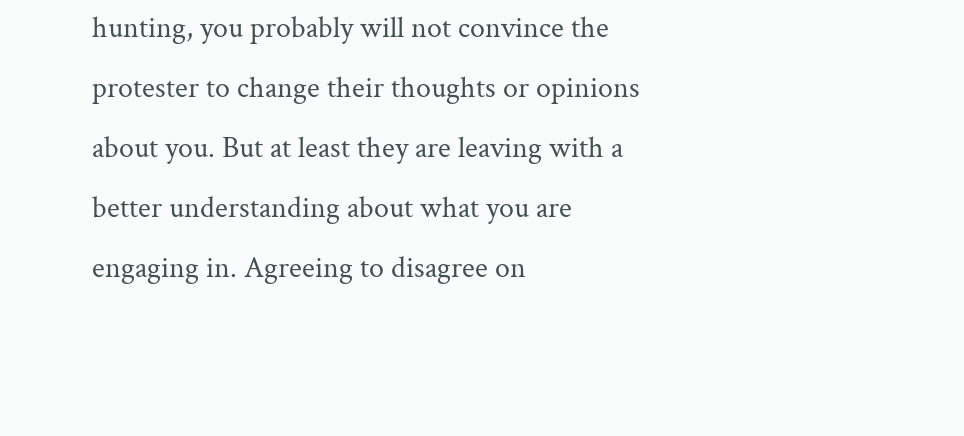hunting, you probably will not convince the protester to change their thoughts or opinions about you. But at least they are leaving with a better understanding about what you are engaging in. Agreeing to disagree on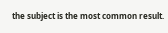the subject is the most common result.